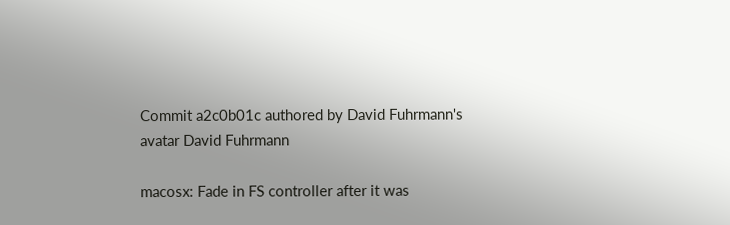Commit a2c0b01c authored by David Fuhrmann's avatar David Fuhrmann

macosx: Fade in FS controller after it was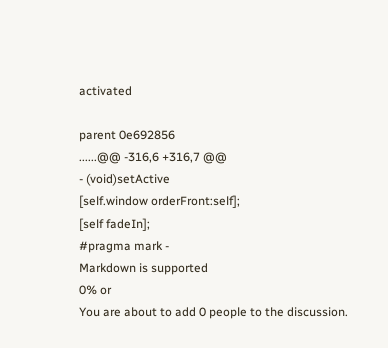activated

parent 0e692856
......@@ -316,6 +316,7 @@
- (void)setActive
[self.window orderFront:self];
[self fadeIn];
#pragma mark -
Markdown is supported
0% or
You are about to add 0 people to the discussion.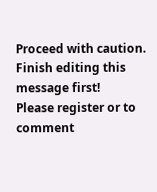Proceed with caution.
Finish editing this message first!
Please register or to comment